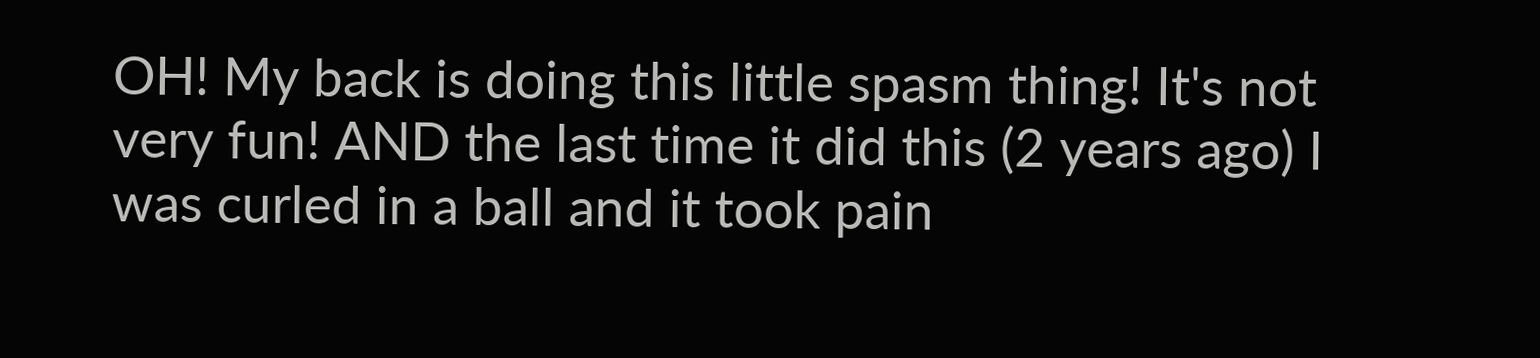OH! My back is doing this little spasm thing! It's not very fun! AND the last time it did this (2 years ago) I was curled in a ball and it took pain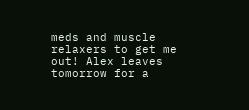meds and muscle relaxers to get me out! Alex leaves tomorrow for a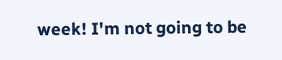week! I'm not going to be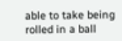able to take being rolled in a ball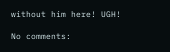without him here! UGH!

No comments: